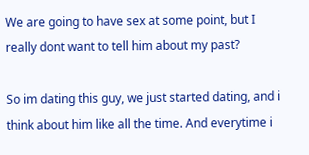We are going to have sex at some point, but I really dont want to tell him about my past?

So im dating this guy, we just started dating, and i think about him like all the time. And everytime i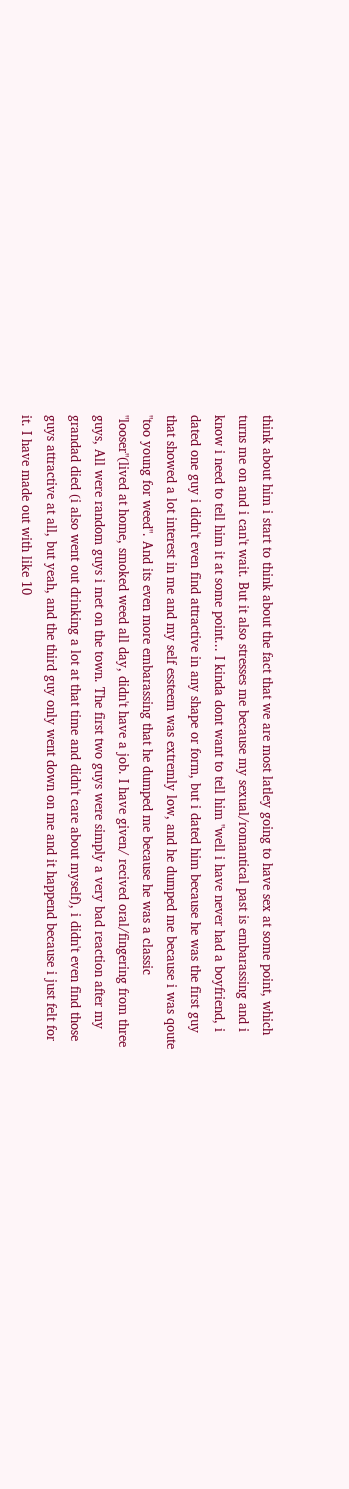think about him i start to think about the fact that we are most latley going to have sex at some point, which turns me on and i can't wait. But it also stresses me because my sexual/romantical past is embarassing and i know i need to tell him it at some point... I kinda dont want to tell him "well i have never had a boyfriend, i dated one guy i didn't even find attractive in any shape or form, but i dated him because he was the first guy that showed a lot interest in me and my self essteem was extremly low, and he dumped me because i was qoute "too young for weed". And its even more embarassing that he dumped me because he was a classic "looser"(lived at home, smoked weed all day, didn't have a job. I have given/ recived oral/fingering from three guys, All were random guys i met on the town. The first two guys were simply a very bad reaction after my grandad died (i also went out drinking a lot at that time and didn't care about myself), i didn't even find those guys attractive at all, but yeah, and the third guy only went down on me and it happend because i just felt for it. I have made out with like 10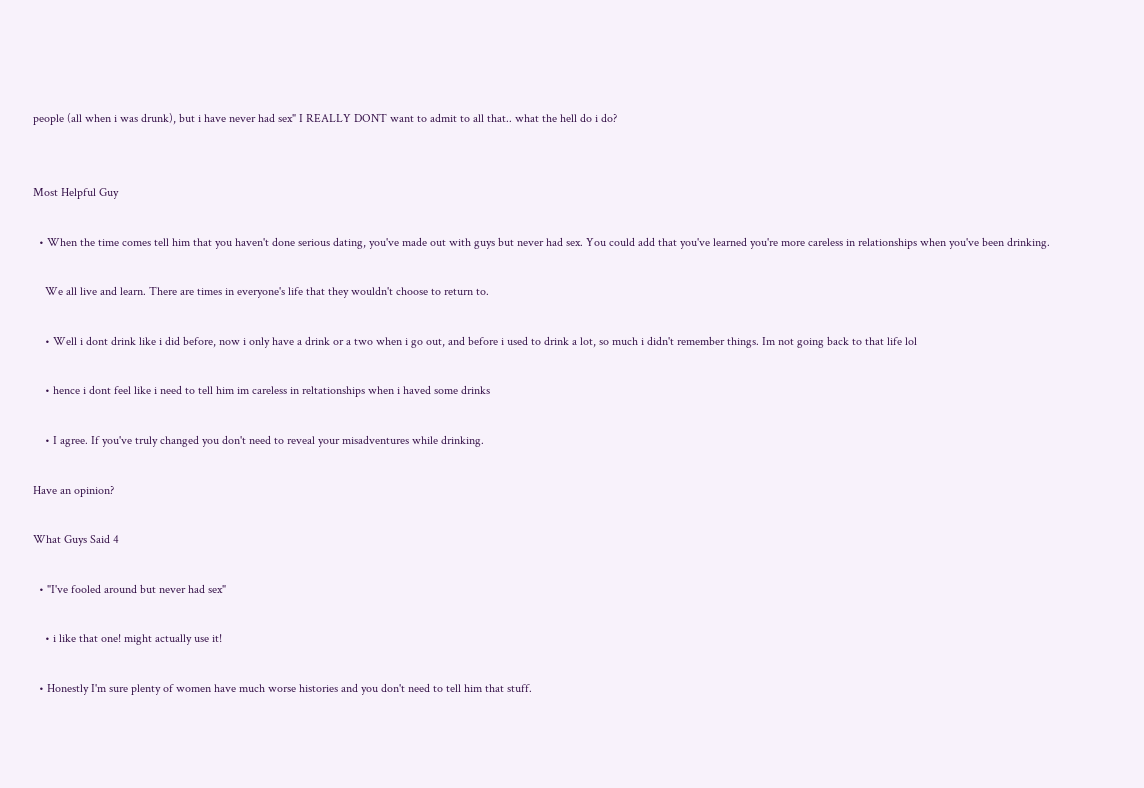people (all when i was drunk), but i have never had sex" I REALLY DONT want to admit to all that.. what the hell do i do?


Most Helpful Guy

  • When the time comes tell him that you haven't done serious dating, you've made out with guys but never had sex. You could add that you've learned you're more careless in relationships when you've been drinking.

    We all live and learn. There are times in everyone's life that they wouldn't choose to return to.

    • Well i dont drink like i did before, now i only have a drink or a two when i go out, and before i used to drink a lot, so much i didn't remember things. Im not going back to that life lol

    • hence i dont feel like i need to tell him im careless in reltationships when i haved some drinks

    • I agree. If you've truly changed you don't need to reveal your misadventures while drinking.

Have an opinion?

What Guys Said 4

  • "I've fooled around but never had sex"

    • i like that one! might actually use it!

  • Honestly I'm sure plenty of women have much worse histories and you don't need to tell him that stuff.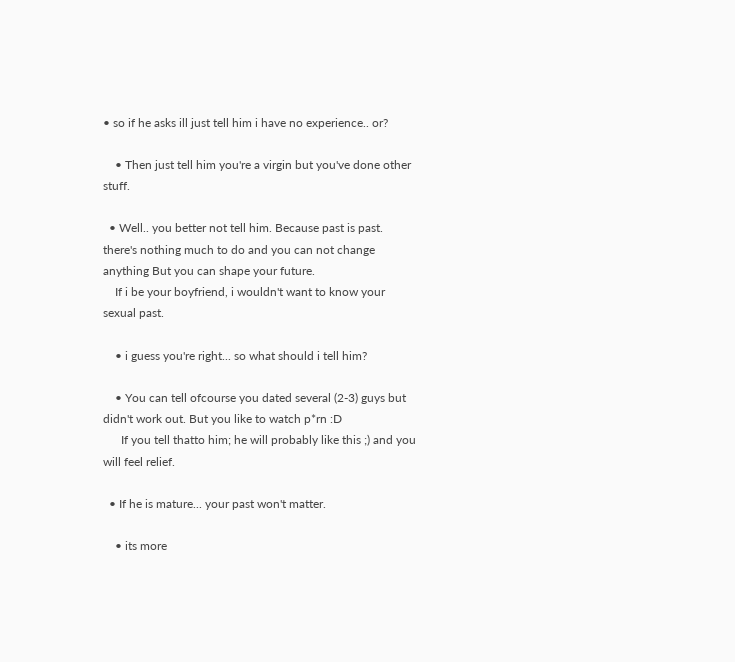• so if he asks ill just tell him i have no experience.. or?

    • Then just tell him you're a virgin but you've done other stuff.

  • Well.. you better not tell him. Because past is past. there's nothing much to do and you can not change anything But you can shape your future.
    If i be your boyfriend, i wouldn't want to know your sexual past.

    • i guess you're right... so what should i tell him?

    • You can tell ofcourse you dated several (2-3) guys but didn't work out. But you like to watch p*rn :D
      If you tell thatto him; he will probably like this ;) and you will feel relief.

  • If he is mature... your past won't matter.

    • its more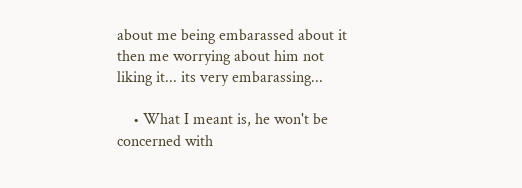about me being embarassed about it then me worrying about him not liking it... its very embarassing...

    • What I meant is, he won't be concerned with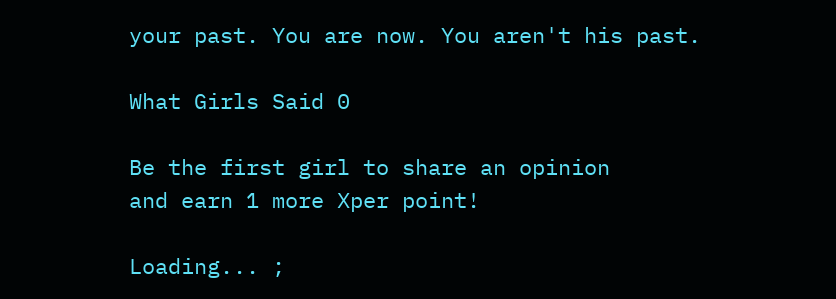your past. You are now. You aren't his past.

What Girls Said 0

Be the first girl to share an opinion
and earn 1 more Xper point!

Loading... ;